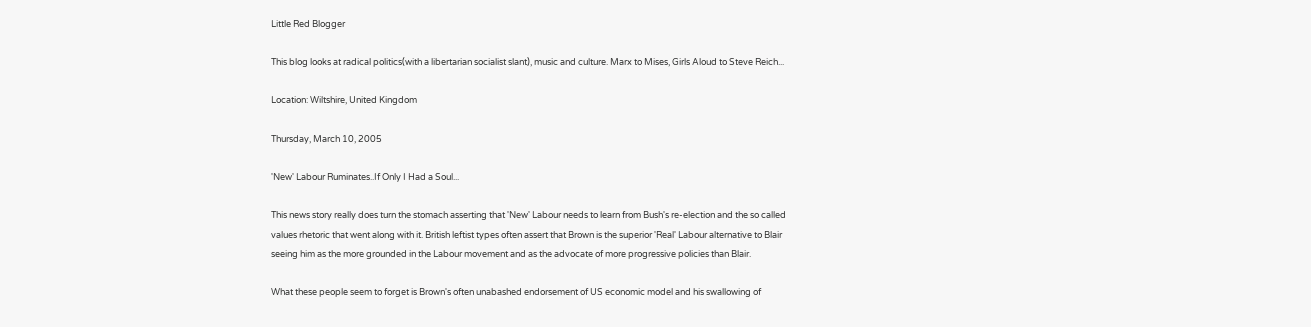Little Red Blogger

This blog looks at radical politics(with a libertarian socialist slant), music and culture. Marx to Mises, Girls Aloud to Steve Reich...

Location: Wiltshire, United Kingdom

Thursday, March 10, 2005

'New' Labour Ruminates..If Only I Had a Soul...

This news story really does turn the stomach asserting that 'New' Labour needs to learn from Bush's re-election and the so called values rhetoric that went along with it. British leftist types often assert that Brown is the superior 'Real' Labour alternative to Blair seeing him as the more grounded in the Labour movement and as the advocate of more progressive policies than Blair.

What these people seem to forget is Brown's often unabashed endorsement of US economic model and his swallowing of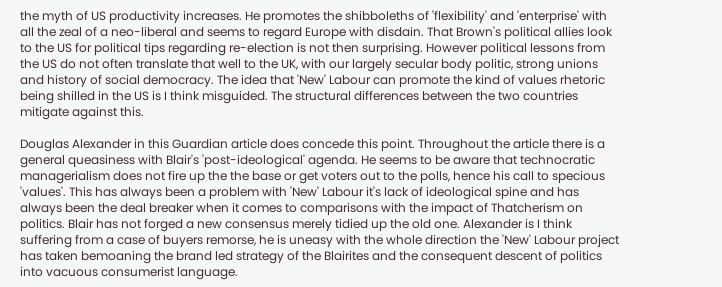the myth of US productivity increases. He promotes the shibboleths of 'flexibility' and 'enterprise' with all the zeal of a neo-liberal and seems to regard Europe with disdain. That Brown's political allies look to the US for political tips regarding re-election is not then surprising. However political lessons from the US do not often translate that well to the UK, with our largely secular body politic, strong unions and history of social democracy. The idea that 'New' Labour can promote the kind of values rhetoric being shilled in the US is I think misguided. The structural differences between the two countries mitigate against this.

Douglas Alexander in this Guardian article does concede this point. Throughout the article there is a general queasiness with Blair's 'post-ideological' agenda. He seems to be aware that technocratic managerialism does not fire up the the base or get voters out to the polls, hence his call to specious 'values'. This has always been a problem with 'New' Labour it's lack of ideological spine and has always been the deal breaker when it comes to comparisons with the impact of Thatcherism on politics. Blair has not forged a new consensus merely tidied up the old one. Alexander is I think suffering from a case of buyers remorse, he is uneasy with the whole direction the 'New' Labour project has taken bemoaning the brand led strategy of the Blairites and the consequent descent of politics into vacuous consumerist language.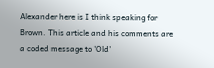Alexander here is I think speaking for Brown. This article and his comments are a coded message to 'Old'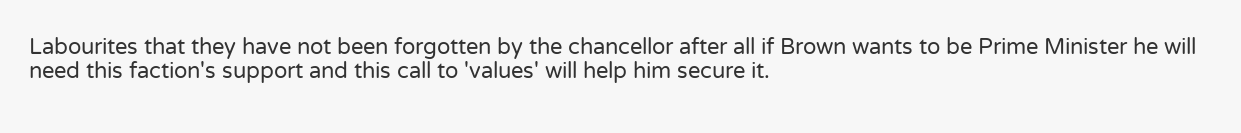Labourites that they have not been forgotten by the chancellor after all if Brown wants to be Prime Minister he will need this faction's support and this call to 'values' will help him secure it.